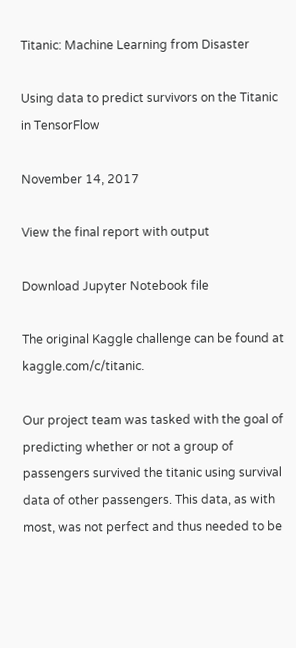Titanic: Machine Learning from Disaster

Using data to predict survivors on the Titanic in TensorFlow

November 14, 2017

View the final report with output

Download Jupyter Notebook file

The original Kaggle challenge can be found at kaggle.com/c/titanic.

Our project team was tasked with the goal of predicting whether or not a group of passengers survived the titanic using survival data of other passengers. This data, as with most, was not perfect and thus needed to be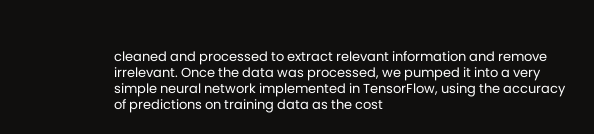cleaned and processed to extract relevant information and remove irrelevant. Once the data was processed, we pumped it into a very simple neural network implemented in TensorFlow, using the accuracy of predictions on training data as the cost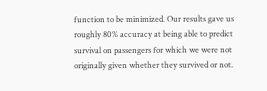function to be minimized. Our results gave us roughly 80% accuracy at being able to predict survival on passengers for which we were not originally given whether they survived or not.